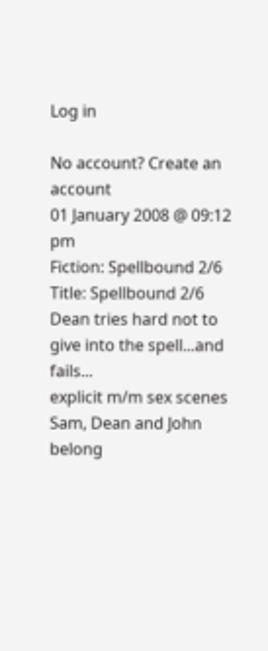Log in

No account? Create an account
01 January 2008 @ 09:12 pm
Fiction: Spellbound 2/6
Title: Spellbound 2/6
Dean tries hard not to give into the spell...and fails...
explicit m/m sex scenes
Sam, Dean and John belong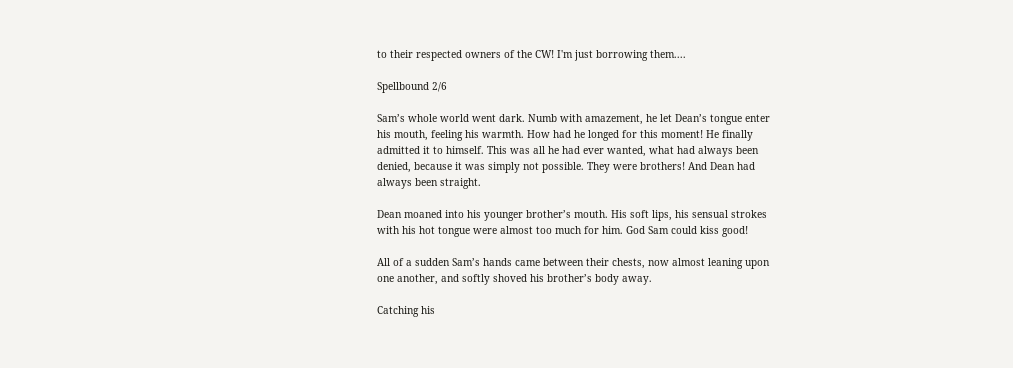to their respected owners of the CW! I'm just borrowing them....

Spellbound 2/6

Sam’s whole world went dark. Numb with amazement, he let Dean’s tongue enter his mouth, feeling his warmth. How had he longed for this moment! He finally admitted it to himself. This was all he had ever wanted, what had always been denied, because it was simply not possible. They were brothers! And Dean had always been straight.

Dean moaned into his younger brother’s mouth. His soft lips, his sensual strokes with his hot tongue were almost too much for him. God Sam could kiss good!

All of a sudden Sam’s hands came between their chests, now almost leaning upon one another, and softly shoved his brother’s body away.

Catching his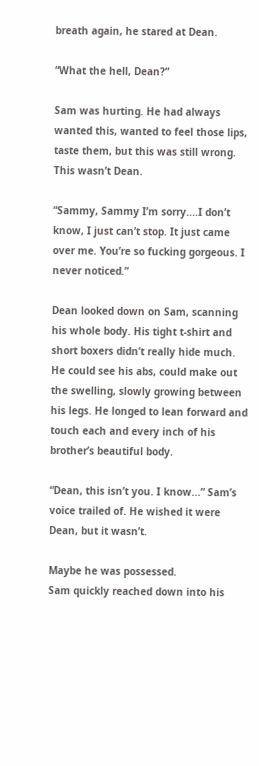breath again, he stared at Dean.

“What the hell, Dean?”

Sam was hurting. He had always wanted this, wanted to feel those lips, taste them, but this was still wrong. This wasn’t Dean.

“Sammy, Sammy I’m sorry....I don’t know, I just can’t stop. It just came over me. You’re so fucking gorgeous. I never noticed.”

Dean looked down on Sam, scanning his whole body. His tight t-shirt and short boxers didn’t really hide much. He could see his abs, could make out the swelling, slowly growing between his legs. He longed to lean forward and touch each and every inch of his brother’s beautiful body.

“Dean, this isn’t you. I know...” Sam’s voice trailed of. He wished it were Dean, but it wasn’t.

Maybe he was possessed.
Sam quickly reached down into his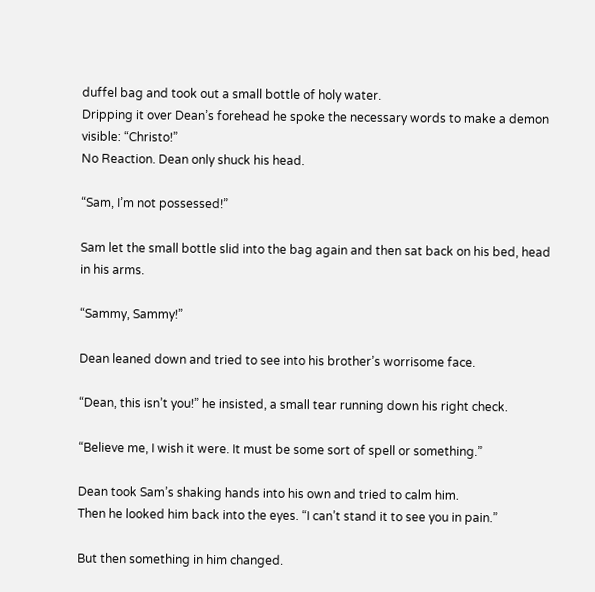duffel bag and took out a small bottle of holy water.
Dripping it over Dean’s forehead he spoke the necessary words to make a demon visible: “Christo!”
No Reaction. Dean only shuck his head.

“Sam, I’m not possessed!”

Sam let the small bottle slid into the bag again and then sat back on his bed, head in his arms.

“Sammy, Sammy!”

Dean leaned down and tried to see into his brother’s worrisome face.

“Dean, this isn’t you!” he insisted, a small tear running down his right check.

“Believe me, I wish it were. It must be some sort of spell or something.”

Dean took Sam’s shaking hands into his own and tried to calm him.
Then he looked him back into the eyes. “I can’t stand it to see you in pain.”

But then something in him changed.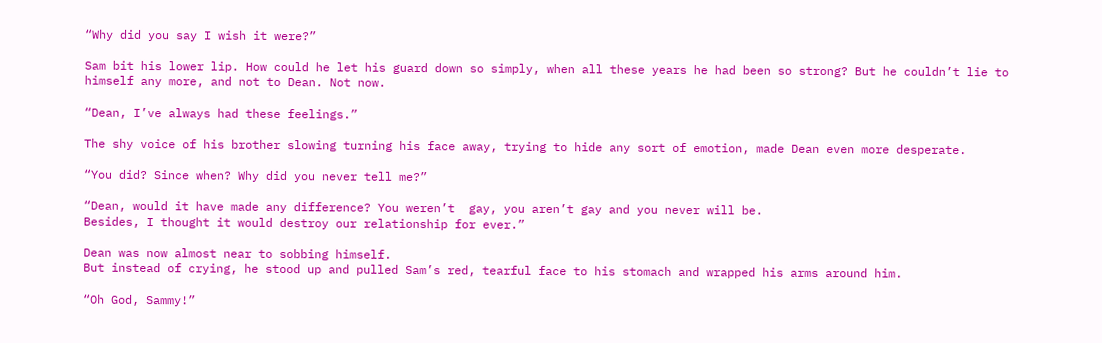“Why did you say I wish it were?”

Sam bit his lower lip. How could he let his guard down so simply, when all these years he had been so strong? But he couldn’t lie to himself any more, and not to Dean. Not now.

“Dean, I’ve always had these feelings.”

The shy voice of his brother slowing turning his face away, trying to hide any sort of emotion, made Dean even more desperate.

“You did? Since when? Why did you never tell me?”

“Dean, would it have made any difference? You weren’t  gay, you aren’t gay and you never will be.
Besides, I thought it would destroy our relationship for ever.”

Dean was now almost near to sobbing himself.
But instead of crying, he stood up and pulled Sam’s red, tearful face to his stomach and wrapped his arms around him.

“Oh God, Sammy!”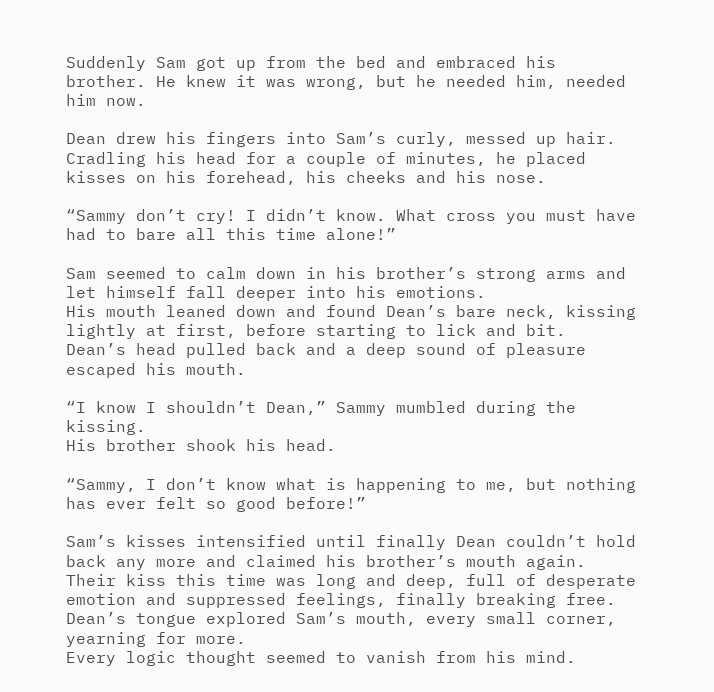Suddenly Sam got up from the bed and embraced his brother. He knew it was wrong, but he needed him, needed him now.

Dean drew his fingers into Sam’s curly, messed up hair. Cradling his head for a couple of minutes, he placed kisses on his forehead, his cheeks and his nose.

“Sammy don’t cry! I didn’t know. What cross you must have had to bare all this time alone!”

Sam seemed to calm down in his brother’s strong arms and let himself fall deeper into his emotions.
His mouth leaned down and found Dean’s bare neck, kissing lightly at first, before starting to lick and bit.
Dean’s head pulled back and a deep sound of pleasure escaped his mouth.

“I know I shouldn’t Dean,” Sammy mumbled during the kissing.
His brother shook his head.

“Sammy, I don’t know what is happening to me, but nothing has ever felt so good before!”

Sam’s kisses intensified until finally Dean couldn’t hold back any more and claimed his brother’s mouth again.
Their kiss this time was long and deep, full of desperate emotion and suppressed feelings, finally breaking free.
Dean’s tongue explored Sam’s mouth, every small corner, yearning for more.
Every logic thought seemed to vanish from his mind.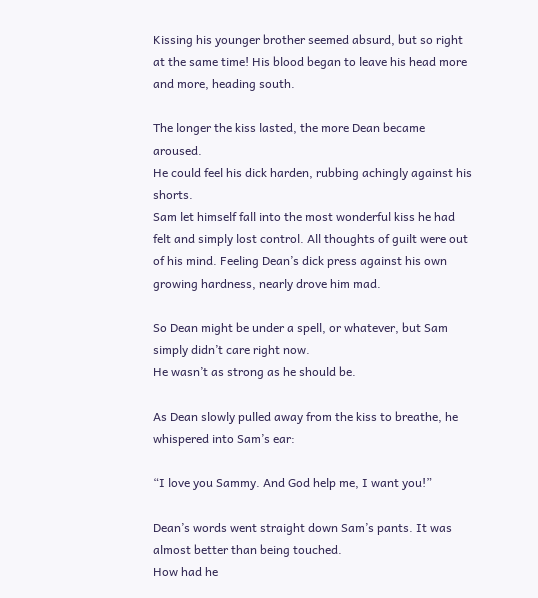Kissing his younger brother seemed absurd, but so right at the same time! His blood began to leave his head more and more, heading south.

The longer the kiss lasted, the more Dean became aroused.
He could feel his dick harden, rubbing achingly against his shorts.
Sam let himself fall into the most wonderful kiss he had felt and simply lost control. All thoughts of guilt were out of his mind. Feeling Dean’s dick press against his own growing hardness, nearly drove him mad.

So Dean might be under a spell, or whatever, but Sam simply didn’t care right now.
He wasn’t as strong as he should be.

As Dean slowly pulled away from the kiss to breathe, he whispered into Sam’s ear:

“I love you Sammy. And God help me, I want you!”

Dean’s words went straight down Sam’s pants. It was almost better than being touched.
How had he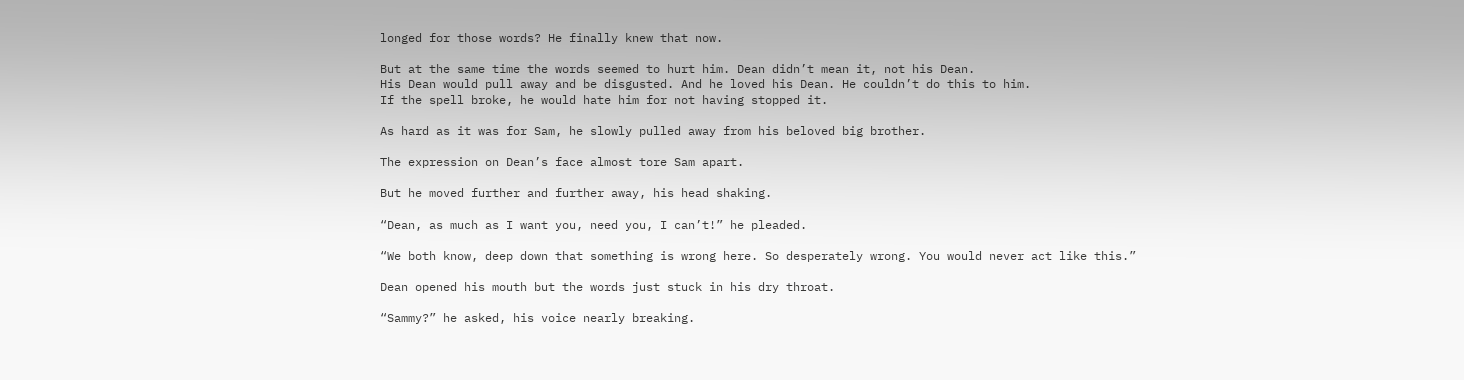longed for those words? He finally knew that now.

But at the same time the words seemed to hurt him. Dean didn’t mean it, not his Dean.
His Dean would pull away and be disgusted. And he loved his Dean. He couldn’t do this to him.
If the spell broke, he would hate him for not having stopped it.

As hard as it was for Sam, he slowly pulled away from his beloved big brother.

The expression on Dean’s face almost tore Sam apart.

But he moved further and further away, his head shaking.

“Dean, as much as I want you, need you, I can’t!” he pleaded.

“We both know, deep down that something is wrong here. So desperately wrong. You would never act like this.”

Dean opened his mouth but the words just stuck in his dry throat.

“Sammy?” he asked, his voice nearly breaking.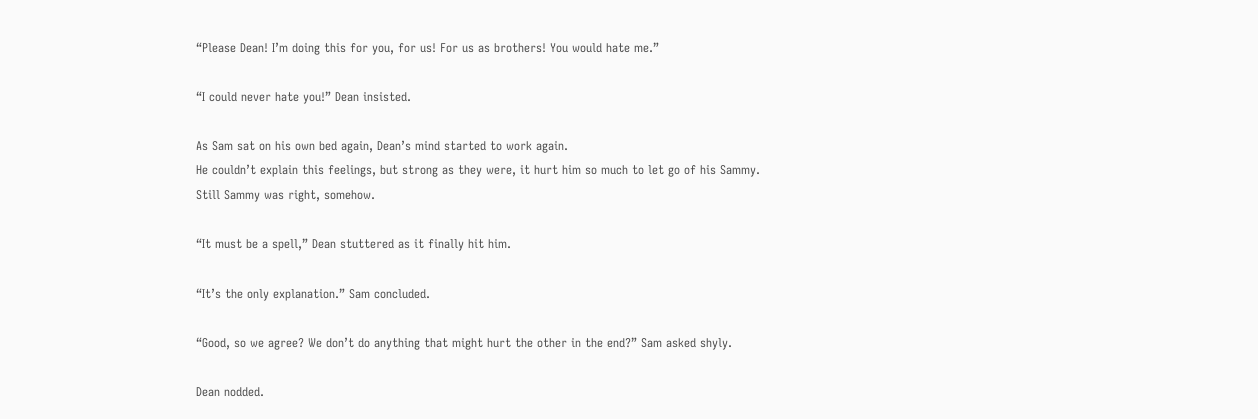“Please Dean! I’m doing this for you, for us! For us as brothers! You would hate me.”

“I could never hate you!” Dean insisted.

As Sam sat on his own bed again, Dean’s mind started to work again.
He couldn’t explain this feelings, but strong as they were, it hurt him so much to let go of his Sammy.
Still Sammy was right, somehow.

“It must be a spell,” Dean stuttered as it finally hit him.

“It’s the only explanation.” Sam concluded.

“Good, so we agree? We don’t do anything that might hurt the other in the end?” Sam asked shyly.

Dean nodded.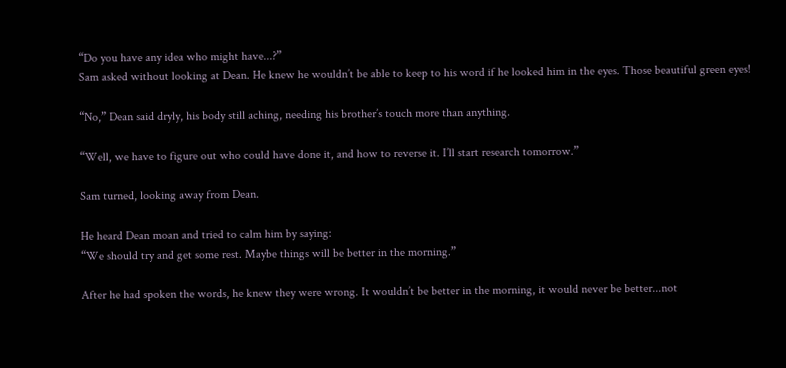“Do you have any idea who might have...?”
Sam asked without looking at Dean. He knew he wouldn’t be able to keep to his word if he looked him in the eyes. Those beautiful green eyes!

“No,” Dean said dryly, his body still aching, needing his brother’s touch more than anything.

“Well, we have to figure out who could have done it, and how to reverse it. I’ll start research tomorrow.”

Sam turned, looking away from Dean.

He heard Dean moan and tried to calm him by saying:
“We should try and get some rest. Maybe things will be better in the morning.”

After he had spoken the words, he knew they were wrong. It wouldn’t be better in the morning, it would never be better...not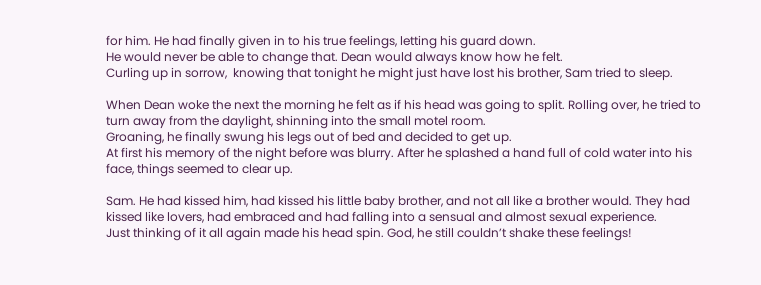for him. He had finally given in to his true feelings, letting his guard down.
He would never be able to change that. Dean would always know how he felt.
Curling up in sorrow,  knowing that tonight he might just have lost his brother, Sam tried to sleep.

When Dean woke the next the morning he felt as if his head was going to split. Rolling over, he tried to turn away from the daylight, shinning into the small motel room.
Groaning, he finally swung his legs out of bed and decided to get up.
At first his memory of the night before was blurry. After he splashed a hand full of cold water into his face, things seemed to clear up.

Sam. He had kissed him, had kissed his little baby brother, and not all like a brother would. They had kissed like lovers, had embraced and had falling into a sensual and almost sexual experience.
Just thinking of it all again made his head spin. God, he still couldn’t shake these feelings!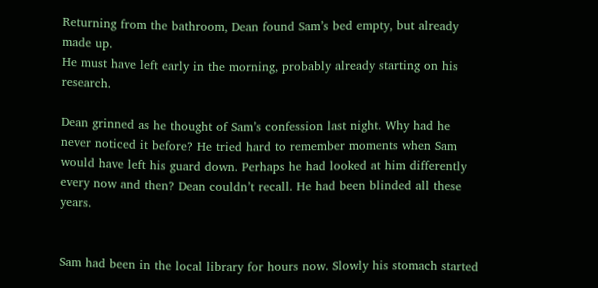Returning from the bathroom, Dean found Sam’s bed empty, but already made up.
He must have left early in the morning, probably already starting on his research.

Dean grinned as he thought of Sam’s confession last night. Why had he never noticed it before? He tried hard to remember moments when Sam would have left his guard down. Perhaps he had looked at him differently every now and then? Dean couldn’t recall. He had been blinded all these years.


Sam had been in the local library for hours now. Slowly his stomach started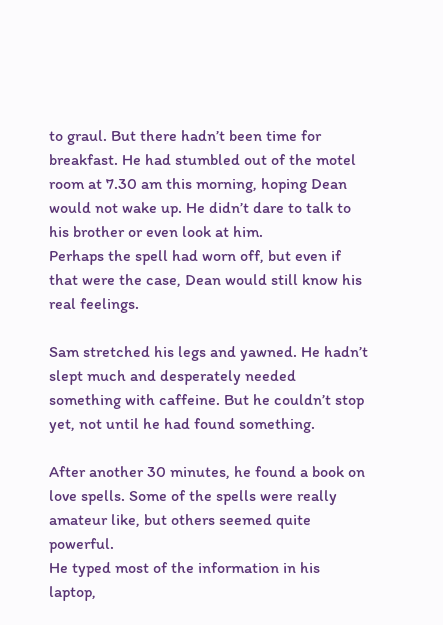to graul. But there hadn’t been time for breakfast. He had stumbled out of the motel room at 7.30 am this morning, hoping Dean would not wake up. He didn’t dare to talk to his brother or even look at him.
Perhaps the spell had worn off, but even if that were the case, Dean would still know his real feelings.

Sam stretched his legs and yawned. He hadn’t slept much and desperately needed something with caffeine. But he couldn’t stop yet, not until he had found something.

After another 30 minutes, he found a book on love spells. Some of the spells were really amateur like, but others seemed quite powerful.
He typed most of the information in his laptop,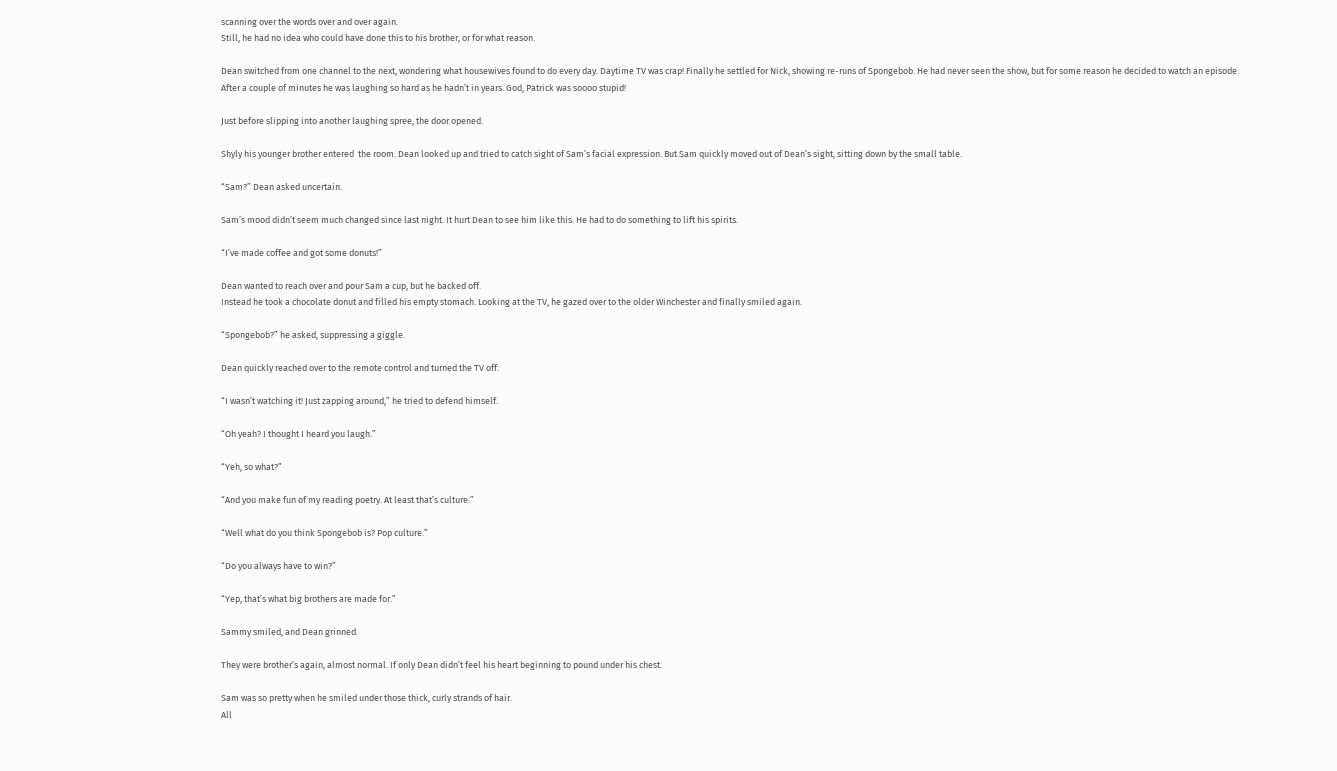scanning over the words over and over again.
Still, he had no idea who could have done this to his brother, or for what reason.

Dean switched from one channel to the next, wondering what housewives found to do every day. Daytime TV was crap! Finally he settled for Nick, showing re-runs of Spongebob. He had never seen the show, but for some reason he decided to watch an episode.
After a couple of minutes he was laughing so hard as he hadn’t in years. God, Patrick was soooo stupid!

Just before slipping into another laughing spree, the door opened.

Shyly his younger brother entered  the room. Dean looked up and tried to catch sight of Sam’s facial expression. But Sam quickly moved out of Dean’s sight, sitting down by the small table.

“Sam?” Dean asked uncertain.

Sam’s mood didn’t seem much changed since last night. It hurt Dean to see him like this. He had to do something to lift his spirits.

“I’ve made coffee and got some donuts!”

Dean wanted to reach over and pour Sam a cup, but he backed off.
Instead he took a chocolate donut and filled his empty stomach. Looking at the TV, he gazed over to the older Winchester and finally smiled again.

“Spongebob?” he asked, suppressing a giggle.

Dean quickly reached over to the remote control and turned the TV off.

“I wasn’t watching it! Just zapping around,” he tried to defend himself.

“Oh yeah? I thought I heard you laugh.”

“Yeh, so what?”

“And you make fun of my reading poetry. At least that’s culture.”

“Well what do you think Spongebob is? Pop culture.”

“Do you always have to win?”

“Yep, that’s what big brothers are made for.”

Sammy smiled, and Dean grinned.

They were brother’s again, almost normal. If only Dean didn’t feel his heart beginning to pound under his chest.

Sam was so pretty when he smiled under those thick, curly strands of hair.
All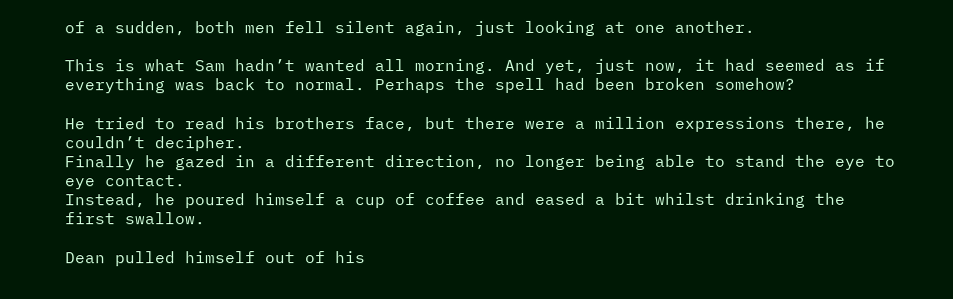of a sudden, both men fell silent again, just looking at one another.

This is what Sam hadn’t wanted all morning. And yet, just now, it had seemed as if everything was back to normal. Perhaps the spell had been broken somehow?

He tried to read his brothers face, but there were a million expressions there, he couldn’t decipher.
Finally he gazed in a different direction, no longer being able to stand the eye to eye contact.
Instead, he poured himself a cup of coffee and eased a bit whilst drinking the first swallow.

Dean pulled himself out of his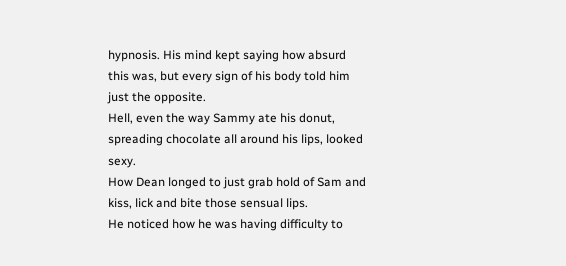hypnosis. His mind kept saying how absurd this was, but every sign of his body told him just the opposite.
Hell, even the way Sammy ate his donut, spreading chocolate all around his lips, looked sexy.
How Dean longed to just grab hold of Sam and kiss, lick and bite those sensual lips.
He noticed how he was having difficulty to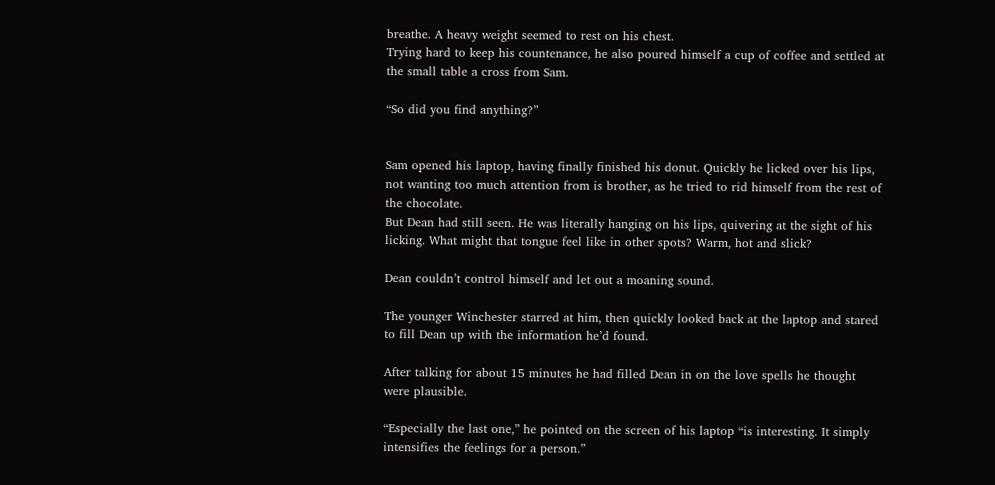breathe. A heavy weight seemed to rest on his chest.
Trying hard to keep his countenance, he also poured himself a cup of coffee and settled at the small table a cross from Sam.

“So did you find anything?”


Sam opened his laptop, having finally finished his donut. Quickly he licked over his lips, not wanting too much attention from is brother, as he tried to rid himself from the rest of the chocolate.
But Dean had still seen. He was literally hanging on his lips, quivering at the sight of his licking. What might that tongue feel like in other spots? Warm, hot and slick?

Dean couldn’t control himself and let out a moaning sound.

The younger Winchester starred at him, then quickly looked back at the laptop and stared to fill Dean up with the information he’d found.

After talking for about 15 minutes he had filled Dean in on the love spells he thought were plausible.

“Especially the last one,” he pointed on the screen of his laptop “is interesting. It simply intensifies the feelings for a person.”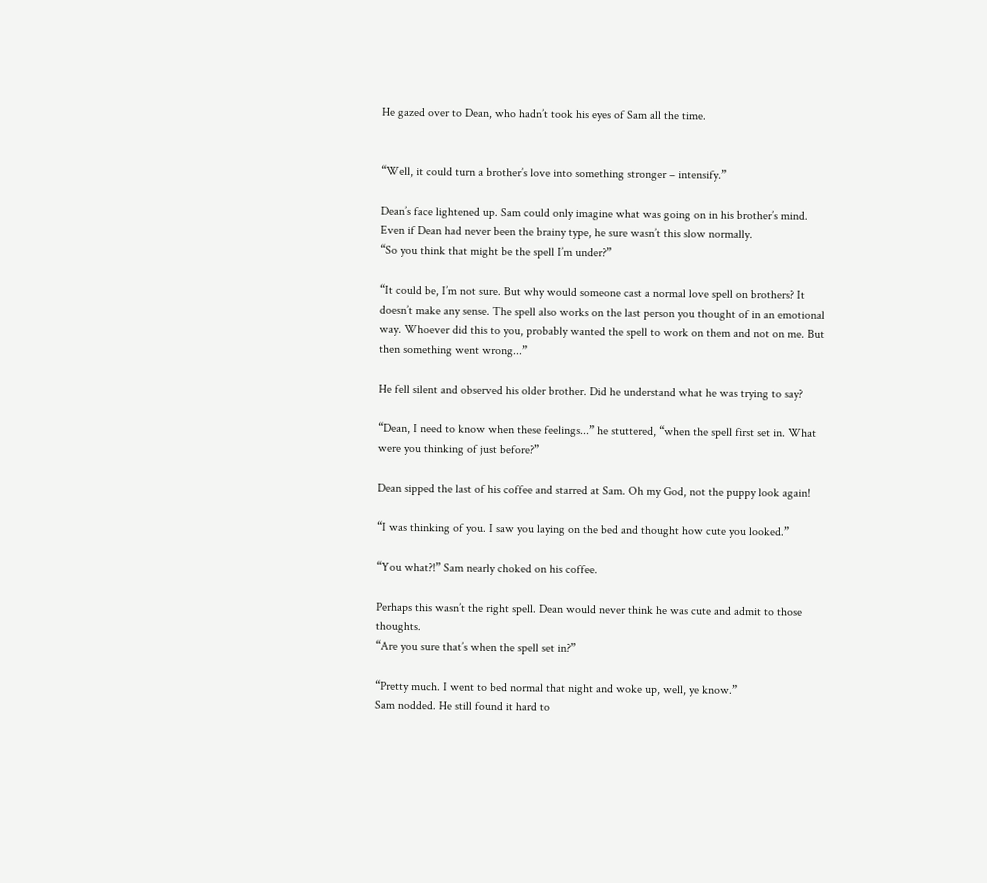He gazed over to Dean, who hadn’t took his eyes of Sam all the time.


“Well, it could turn a brother’s love into something stronger – intensify.”

Dean’s face lightened up. Sam could only imagine what was going on in his brother’s mind. Even if Dean had never been the brainy type, he sure wasn’t this slow normally.
“So you think that might be the spell I’m under?”

“It could be, I’m not sure. But why would someone cast a normal love spell on brothers? It doesn’t make any sense. The spell also works on the last person you thought of in an emotional way. Whoever did this to you, probably wanted the spell to work on them and not on me. But then something went wrong...”

He fell silent and observed his older brother. Did he understand what he was trying to say?

“Dean, I need to know when these feelings...” he stuttered, “when the spell first set in. What were you thinking of just before?”

Dean sipped the last of his coffee and starred at Sam. Oh my God, not the puppy look again!

“I was thinking of you. I saw you laying on the bed and thought how cute you looked.”

“You what?!” Sam nearly choked on his coffee.

Perhaps this wasn’t the right spell. Dean would never think he was cute and admit to those thoughts.
“Are you sure that’s when the spell set in?”

“Pretty much. I went to bed normal that night and woke up, well, ye know.”
Sam nodded. He still found it hard to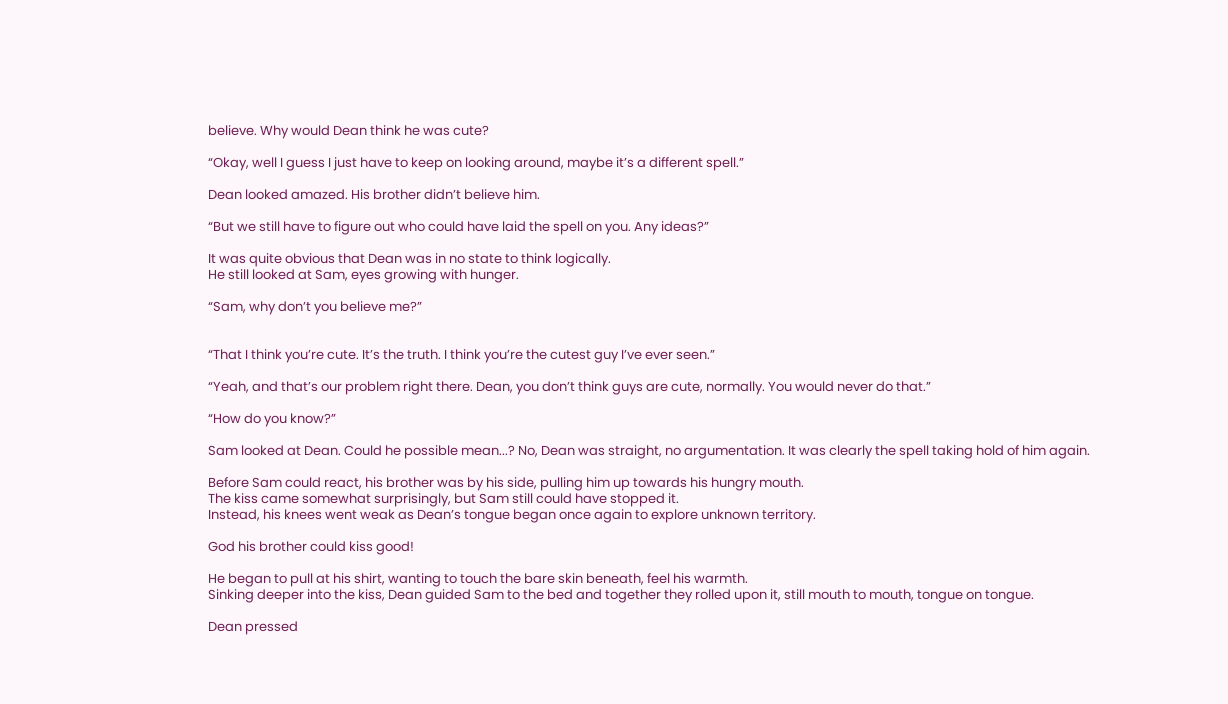believe. Why would Dean think he was cute?

“Okay, well I guess I just have to keep on looking around, maybe it’s a different spell.”

Dean looked amazed. His brother didn’t believe him.

“But we still have to figure out who could have laid the spell on you. Any ideas?”

It was quite obvious that Dean was in no state to think logically.
He still looked at Sam, eyes growing with hunger.

“Sam, why don’t you believe me?”


“That I think you’re cute. It’s the truth. I think you’re the cutest guy I’ve ever seen.”

“Yeah, and that’s our problem right there. Dean, you don’t think guys are cute, normally. You would never do that.”

“How do you know?”

Sam looked at Dean. Could he possible mean...? No, Dean was straight, no argumentation. It was clearly the spell taking hold of him again.

Before Sam could react, his brother was by his side, pulling him up towards his hungry mouth.
The kiss came somewhat surprisingly, but Sam still could have stopped it.
Instead, his knees went weak as Dean’s tongue began once again to explore unknown territory.

God his brother could kiss good!

He began to pull at his shirt, wanting to touch the bare skin beneath, feel his warmth.
Sinking deeper into the kiss, Dean guided Sam to the bed and together they rolled upon it, still mouth to mouth, tongue on tongue.

Dean pressed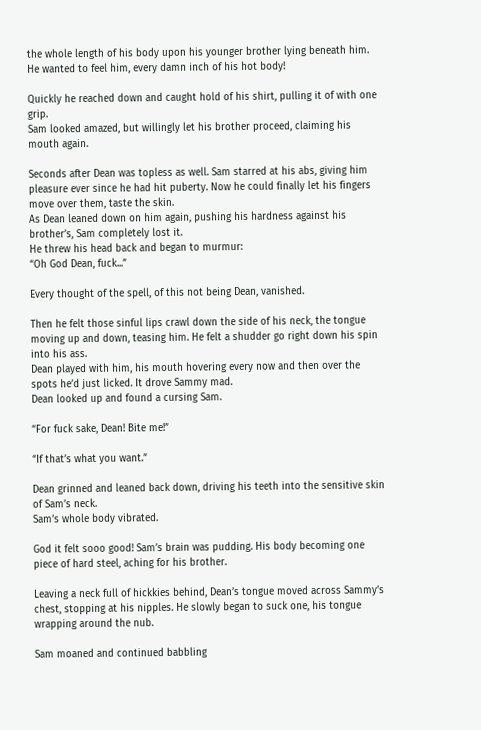the whole length of his body upon his younger brother lying beneath him.
He wanted to feel him, every damn inch of his hot body!

Quickly he reached down and caught hold of his shirt, pulling it of with one grip.
Sam looked amazed, but willingly let his brother proceed, claiming his mouth again.

Seconds after Dean was topless as well. Sam starred at his abs, giving him pleasure ever since he had hit puberty. Now he could finally let his fingers move over them, taste the skin.
As Dean leaned down on him again, pushing his hardness against his brother’s, Sam completely lost it.
He threw his head back and began to murmur:
“Oh God Dean, fuck...”

Every thought of the spell, of this not being Dean, vanished.

Then he felt those sinful lips crawl down the side of his neck, the tongue moving up and down, teasing him. He felt a shudder go right down his spin into his ass.
Dean played with him, his mouth hovering every now and then over the spots he’d just licked. It drove Sammy mad.
Dean looked up and found a cursing Sam.

“For fuck sake, Dean! Bite me!”

“If that’s what you want.”

Dean grinned and leaned back down, driving his teeth into the sensitive skin of Sam’s neck.
Sam’s whole body vibrated.

God it felt sooo good! Sam’s brain was pudding. His body becoming one piece of hard steel, aching for his brother.

Leaving a neck full of hickkies behind, Dean’s tongue moved across Sammy’s chest, stopping at his nipples. He slowly began to suck one, his tongue wrapping around the nub.

Sam moaned and continued babbling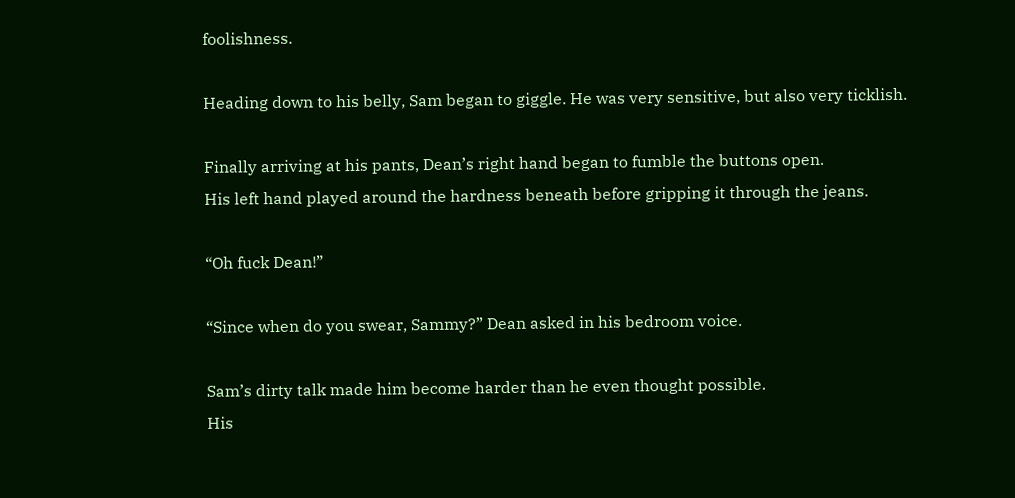foolishness.

Heading down to his belly, Sam began to giggle. He was very sensitive, but also very ticklish.

Finally arriving at his pants, Dean’s right hand began to fumble the buttons open.
His left hand played around the hardness beneath before gripping it through the jeans.

“Oh fuck Dean!”

“Since when do you swear, Sammy?” Dean asked in his bedroom voice.

Sam’s dirty talk made him become harder than he even thought possible.
His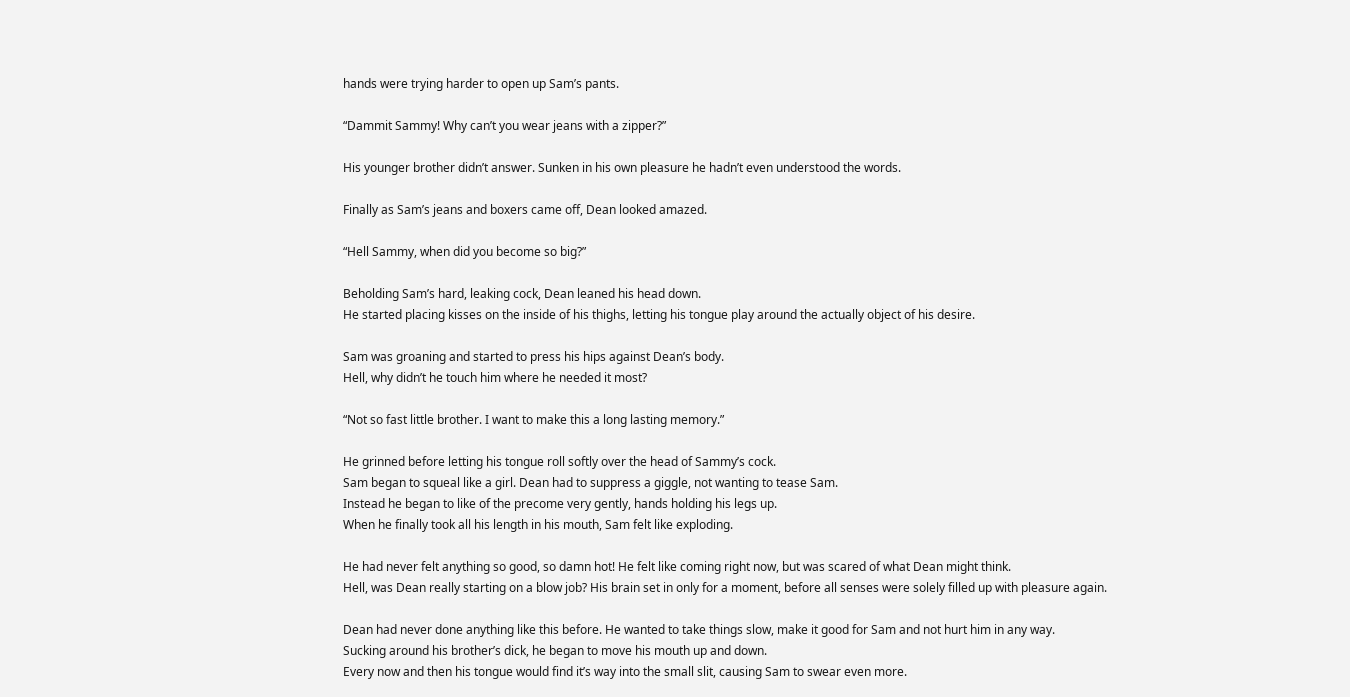hands were trying harder to open up Sam’s pants.

“Dammit Sammy! Why can’t you wear jeans with a zipper?”

His younger brother didn’t answer. Sunken in his own pleasure he hadn’t even understood the words.

Finally as Sam’s jeans and boxers came off, Dean looked amazed.

“Hell Sammy, when did you become so big?”

Beholding Sam’s hard, leaking cock, Dean leaned his head down.
He started placing kisses on the inside of his thighs, letting his tongue play around the actually object of his desire.

Sam was groaning and started to press his hips against Dean’s body.
Hell, why didn’t he touch him where he needed it most?

“Not so fast little brother. I want to make this a long lasting memory.”

He grinned before letting his tongue roll softly over the head of Sammy’s cock.
Sam began to squeal like a girl. Dean had to suppress a giggle, not wanting to tease Sam.
Instead he began to like of the precome very gently, hands holding his legs up.
When he finally took all his length in his mouth, Sam felt like exploding.

He had never felt anything so good, so damn hot! He felt like coming right now, but was scared of what Dean might think.
Hell, was Dean really starting on a blow job? His brain set in only for a moment, before all senses were solely filled up with pleasure again.

Dean had never done anything like this before. He wanted to take things slow, make it good for Sam and not hurt him in any way.
Sucking around his brother’s dick, he began to move his mouth up and down.
Every now and then his tongue would find it’s way into the small slit, causing Sam to swear even more.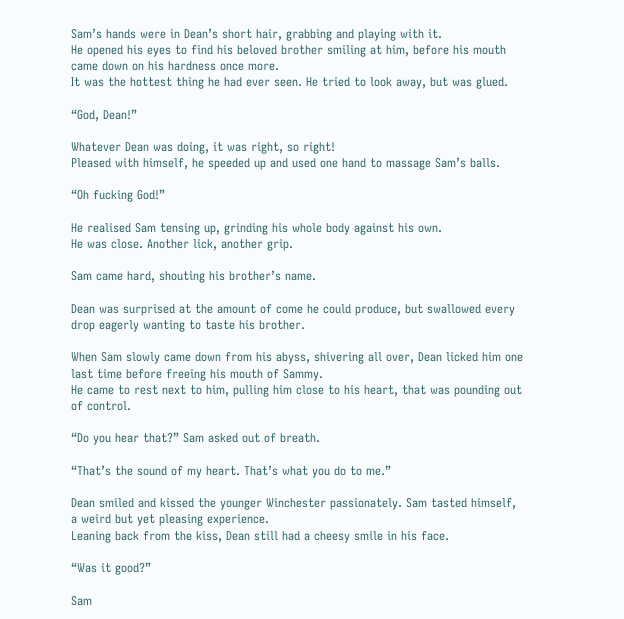Sam’s hands were in Dean’s short hair, grabbing and playing with it.
He opened his eyes to find his beloved brother smiling at him, before his mouth came down on his hardness once more.
It was the hottest thing he had ever seen. He tried to look away, but was glued.

“God, Dean!”

Whatever Dean was doing, it was right, so right!
Pleased with himself, he speeded up and used one hand to massage Sam’s balls.

“Oh fucking God!”

He realised Sam tensing up, grinding his whole body against his own.
He was close. Another lick, another grip.

Sam came hard, shouting his brother’s name.

Dean was surprised at the amount of come he could produce, but swallowed every drop eagerly wanting to taste his brother.

When Sam slowly came down from his abyss, shivering all over, Dean licked him one last time before freeing his mouth of Sammy.
He came to rest next to him, pulling him close to his heart, that was pounding out of control.

“Do you hear that?” Sam asked out of breath.

“That’s the sound of my heart. That’s what you do to me.”

Dean smiled and kissed the younger Winchester passionately. Sam tasted himself, a weird but yet pleasing experience.
Leaning back from the kiss, Dean still had a cheesy smile in his face.

“Was it good?”

Sam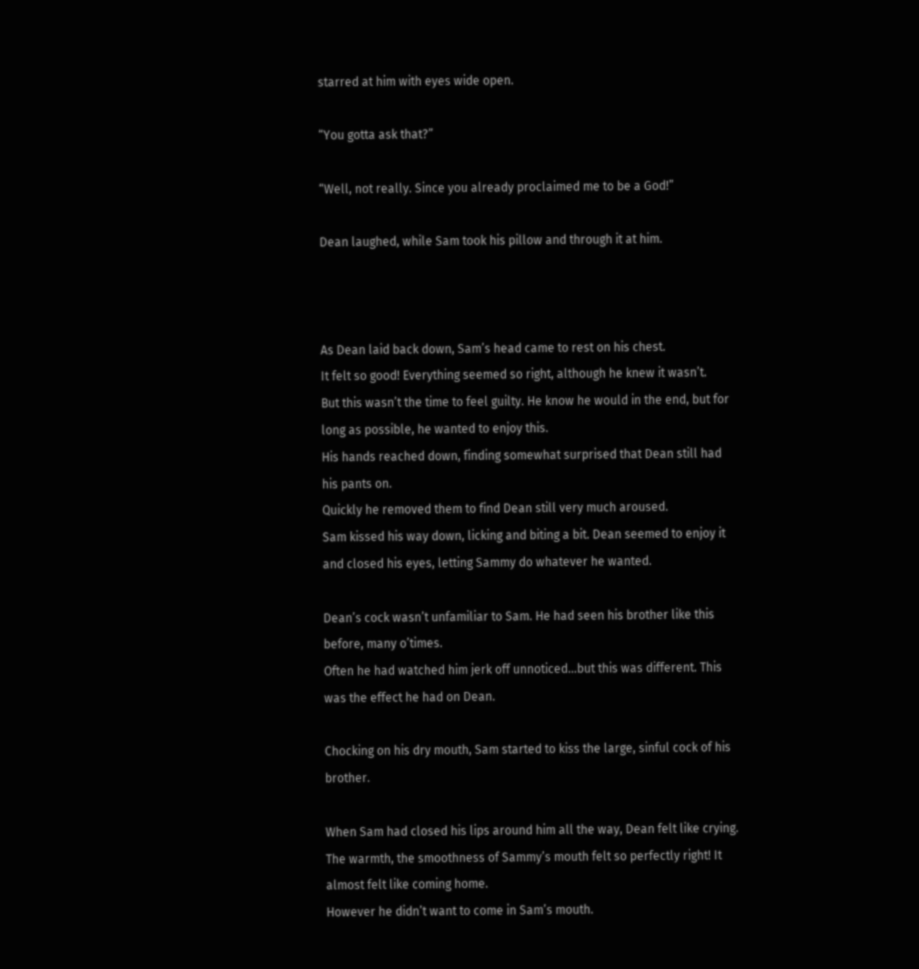starred at him with eyes wide open.

“You gotta ask that?”

“Well, not really. Since you already proclaimed me to be a God!”

Dean laughed, while Sam took his pillow and through it at him.



As Dean laid back down, Sam’s head came to rest on his chest.
It felt so good! Everything seemed so right, although he knew it wasn’t.
But this wasn’t the time to feel guilty. He know he would in the end, but for long as possible, he wanted to enjoy this.
His hands reached down, finding somewhat surprised that Dean still had his pants on.
Quickly he removed them to find Dean still very much aroused.
Sam kissed his way down, licking and biting a bit. Dean seemed to enjoy it and closed his eyes, letting Sammy do whatever he wanted.

Dean’s cock wasn’t unfamiliar to Sam. He had seen his brother like this before, many o’times.
Often he had watched him jerk off unnoticed...but this was different. This was the effect he had on Dean.

Chocking on his dry mouth, Sam started to kiss the large, sinful cock of his brother.

When Sam had closed his lips around him all the way, Dean felt like crying.
The warmth, the smoothness of Sammy’s mouth felt so perfectly right! It almost felt like coming home.
However he didn’t want to come in Sam’s mouth.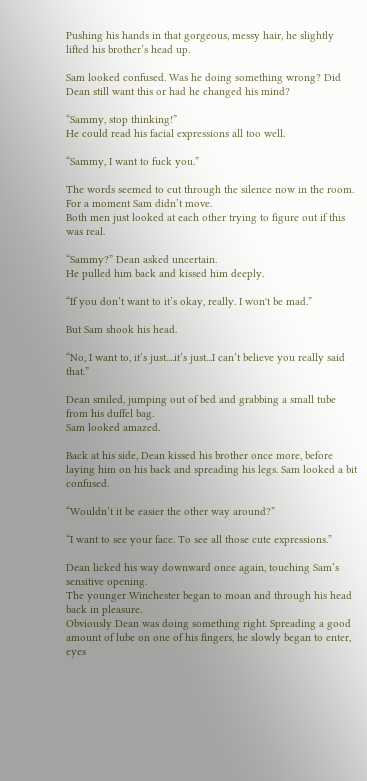Pushing his hands in that gorgeous, messy hair, he slightly lifted his brother’s head up.

Sam looked confused. Was he doing something wrong? Did Dean still want this or had he changed his mind?

“Sammy, stop thinking!”
He could read his facial expressions all too well.

“Sammy, I want to fuck you.”

The words seemed to cut through the silence now in the room. For a moment Sam didn’t move.
Both men just looked at each other trying to figure out if this was real.

“Sammy?” Dean asked uncertain.
He pulled him back and kissed him deeply.

“If you don’t want to it’s okay, really. I won't be mad.”

But Sam shook his head.

“No, I want to, it’s just....it’s just...I can’t believe you really said that.”

Dean smiled, jumping out of bed and grabbing a small tube from his duffel bag.
Sam looked amazed.

Back at his side, Dean kissed his brother once more, before laying him on his back and spreading his legs. Sam looked a bit confused.

“Wouldn’t it be easier the other way around?”

“I want to see your face. To see all those cute expressions.”

Dean licked his way downward once again, touching Sam’s sensitive opening.
The younger Winchester began to moan and through his head back in pleasure.
Obviously Dean was doing something right. Spreading a good amount of lube on one of his fingers, he slowly began to enter, eyes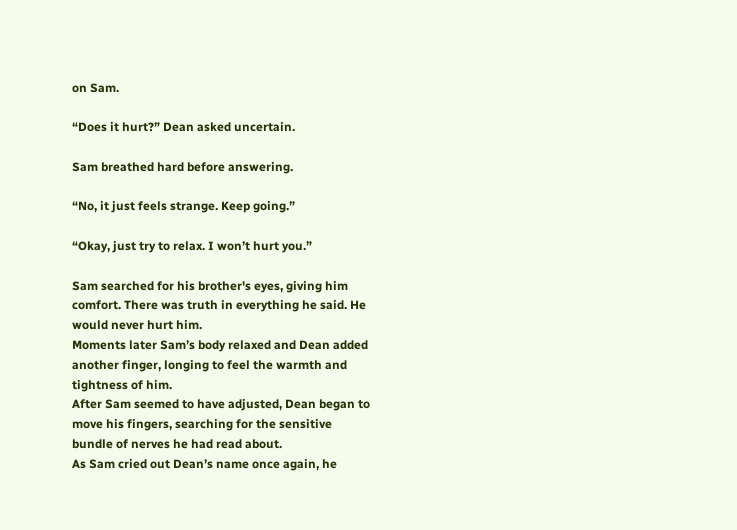on Sam.

“Does it hurt?” Dean asked uncertain.

Sam breathed hard before answering.

“No, it just feels strange. Keep going.”

“Okay, just try to relax. I won’t hurt you.”

Sam searched for his brother's eyes, giving him comfort. There was truth in everything he said. He would never hurt him.
Moments later Sam’s body relaxed and Dean added another finger, longing to feel the warmth and tightness of him.
After Sam seemed to have adjusted, Dean began to move his fingers, searching for the sensitive bundle of nerves he had read about.
As Sam cried out Dean’s name once again, he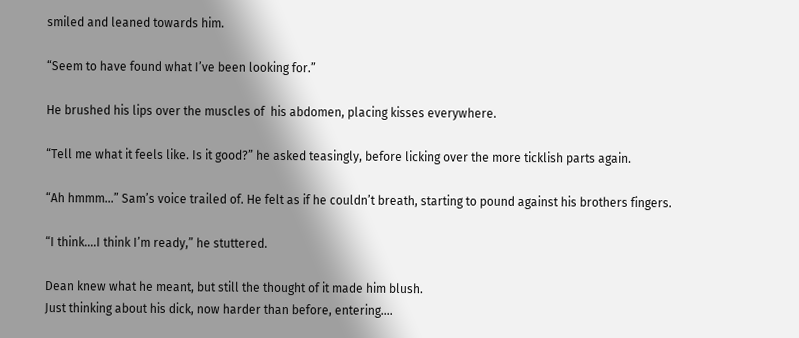smiled and leaned towards him.

“Seem to have found what I’ve been looking for.”

He brushed his lips over the muscles of  his abdomen, placing kisses everywhere.

“Tell me what it feels like. Is it good?” he asked teasingly, before licking over the more ticklish parts again.

“Ah hmmm...” Sam’s voice trailed of. He felt as if he couldn’t breath, starting to pound against his brothers fingers.

“I think....I think I’m ready,” he stuttered.

Dean knew what he meant, but still the thought of it made him blush.
Just thinking about his dick, now harder than before, entering....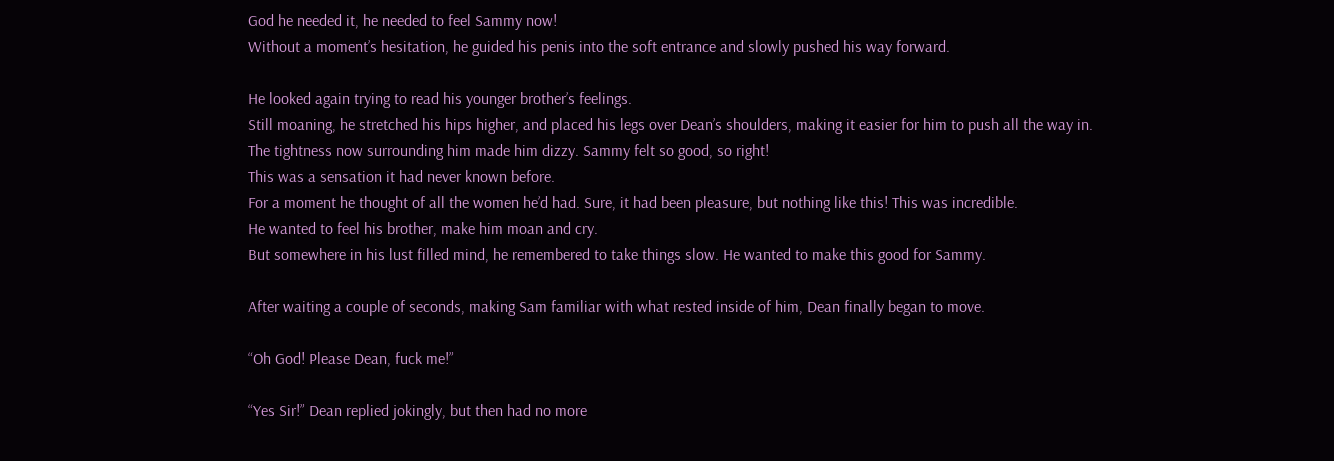God he needed it, he needed to feel Sammy now!
Without a moment’s hesitation, he guided his penis into the soft entrance and slowly pushed his way forward.

He looked again trying to read his younger brother’s feelings.
Still moaning, he stretched his hips higher, and placed his legs over Dean’s shoulders, making it easier for him to push all the way in.
The tightness now surrounding him made him dizzy. Sammy felt so good, so right!
This was a sensation it had never known before.
For a moment he thought of all the women he’d had. Sure, it had been pleasure, but nothing like this! This was incredible.
He wanted to feel his brother, make him moan and cry.
But somewhere in his lust filled mind, he remembered to take things slow. He wanted to make this good for Sammy.

After waiting a couple of seconds, making Sam familiar with what rested inside of him, Dean finally began to move.

“Oh God! Please Dean, fuck me!”

“Yes Sir!” Dean replied jokingly, but then had no more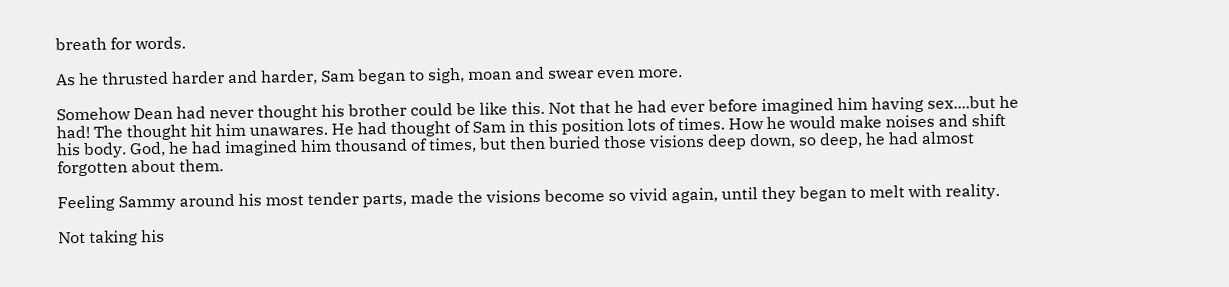breath for words.

As he thrusted harder and harder, Sam began to sigh, moan and swear even more.

Somehow Dean had never thought his brother could be like this. Not that he had ever before imagined him having sex....but he had! The thought hit him unawares. He had thought of Sam in this position lots of times. How he would make noises and shift his body. God, he had imagined him thousand of times, but then buried those visions deep down, so deep, he had almost forgotten about them.

Feeling Sammy around his most tender parts, made the visions become so vivid again, until they began to melt with reality.

Not taking his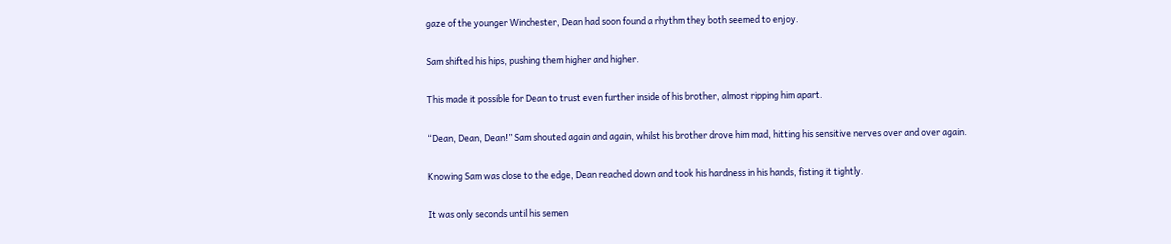gaze of the younger Winchester, Dean had soon found a rhythm they both seemed to enjoy.

Sam shifted his hips, pushing them higher and higher.

This made it possible for Dean to trust even further inside of his brother, almost ripping him apart.

“Dean, Dean, Dean!” Sam shouted again and again, whilst his brother drove him mad, hitting his sensitive nerves over and over again.

Knowing Sam was close to the edge, Dean reached down and took his hardness in his hands, fisting it tightly.

It was only seconds until his semen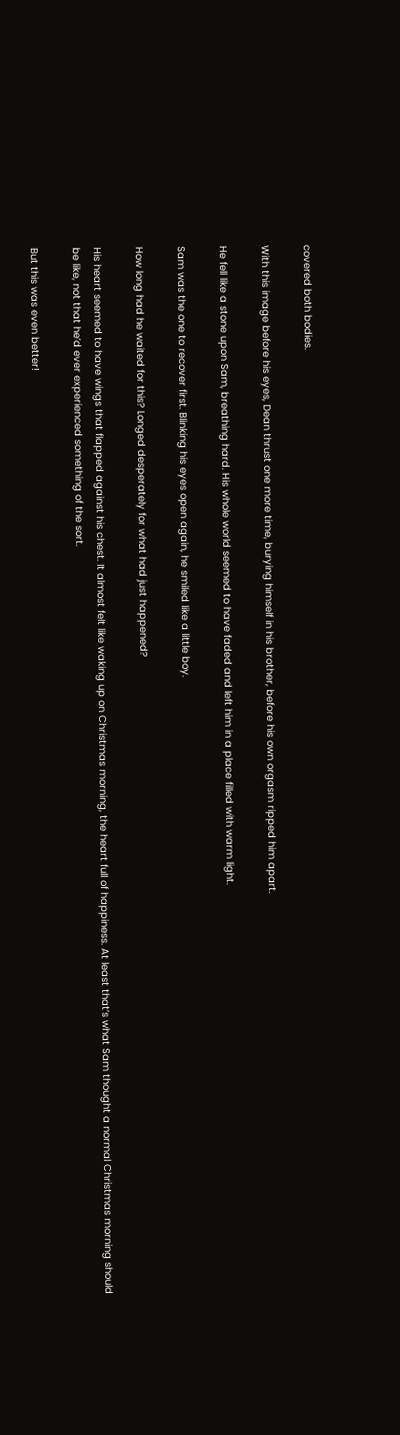covered both bodies.

With this image before his eyes, Dean thrust one more time, burying himself in his brother, before his own orgasm ripped him apart.

He fell like a stone upon Sam, breathing hard. His whole world seemed to have faded and left him in a place filled with warm light.

Sam was the one to recover first. Blinking his eyes open again, he smiled like a little boy.

How long had he waited for this? Longed desperately for what had just happened?

His heart seemed to have wings that flapped against his chest. It almost felt like waking up on Christmas morning, the heart full of happiness. At least that’s what Sam thought a normal Christmas morning should be like, not that he’d ever experienced something of the sort.

But this was even better!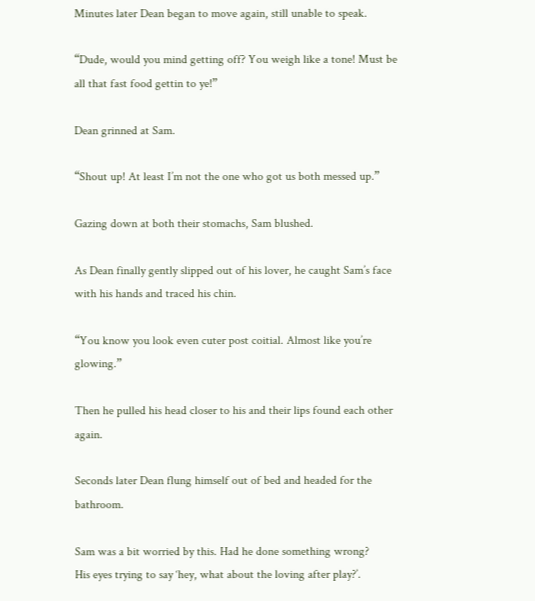Minutes later Dean began to move again, still unable to speak.

“Dude, would you mind getting off? You weigh like a tone! Must be all that fast food gettin to ye!”

Dean grinned at Sam.

“Shout up! At least I’m not the one who got us both messed up.”

Gazing down at both their stomachs, Sam blushed.

As Dean finally gently slipped out of his lover, he caught Sam’s face with his hands and traced his chin.

“You know you look even cuter post coitial. Almost like you’re glowing.”

Then he pulled his head closer to his and their lips found each other again.

Seconds later Dean flung himself out of bed and headed for the bathroom.

Sam was a bit worried by this. Had he done something wrong?
His eyes trying to say ‘hey, what about the loving after play?’.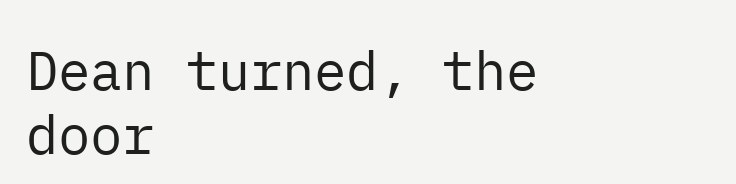Dean turned, the door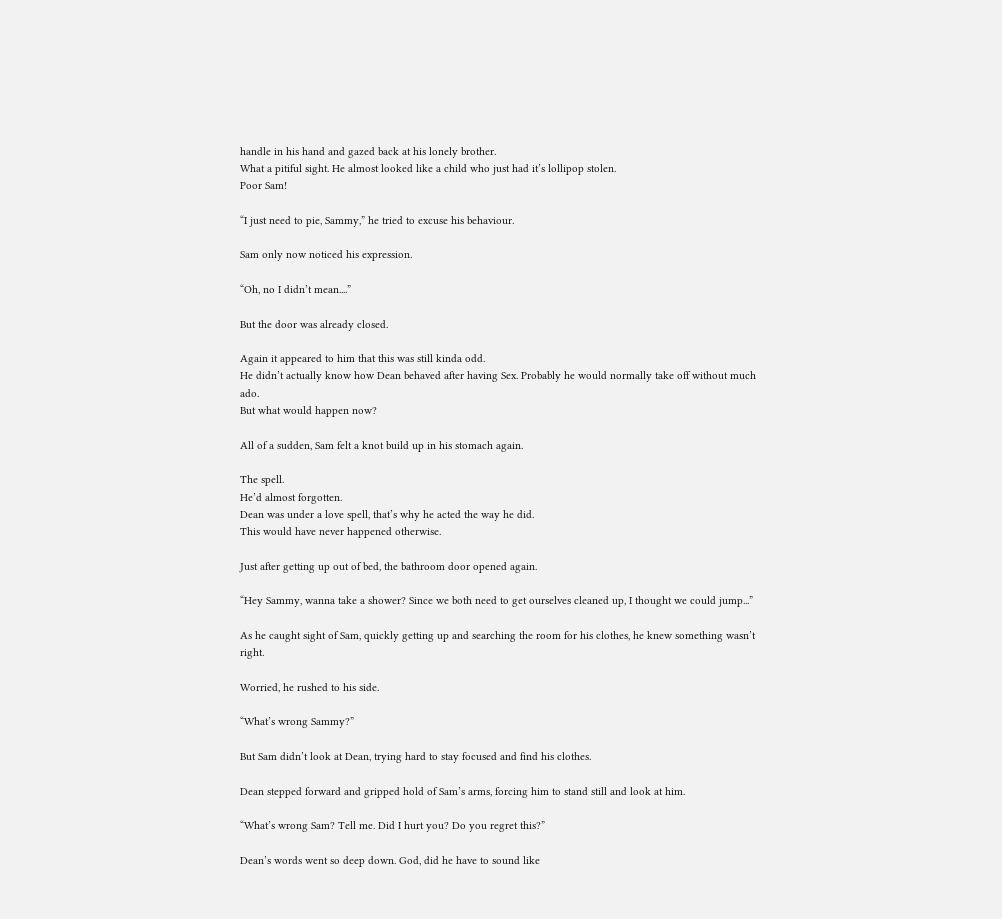handle in his hand and gazed back at his lonely brother.
What a pitiful sight. He almost looked like a child who just had it’s lollipop stolen.
Poor Sam!

“I just need to pie, Sammy,” he tried to excuse his behaviour.

Sam only now noticed his expression.

“Oh, no I didn’t mean....”

But the door was already closed.

Again it appeared to him that this was still kinda odd.
He didn’t actually know how Dean behaved after having Sex. Probably he would normally take off without much ado.
But what would happen now?

All of a sudden, Sam felt a knot build up in his stomach again.

The spell.
He’d almost forgotten.
Dean was under a love spell, that’s why he acted the way he did.
This would have never happened otherwise.

Just after getting up out of bed, the bathroom door opened again.

“Hey Sammy, wanna take a shower? Since we both need to get ourselves cleaned up, I thought we could jump...”

As he caught sight of Sam, quickly getting up and searching the room for his clothes, he knew something wasn’t right.

Worried, he rushed to his side.

“What’s wrong Sammy?”

But Sam didn’t look at Dean, trying hard to stay focused and find his clothes.

Dean stepped forward and gripped hold of Sam’s arms, forcing him to stand still and look at him.

“What’s wrong Sam? Tell me. Did I hurt you? Do you regret this?”

Dean’s words went so deep down. God, did he have to sound like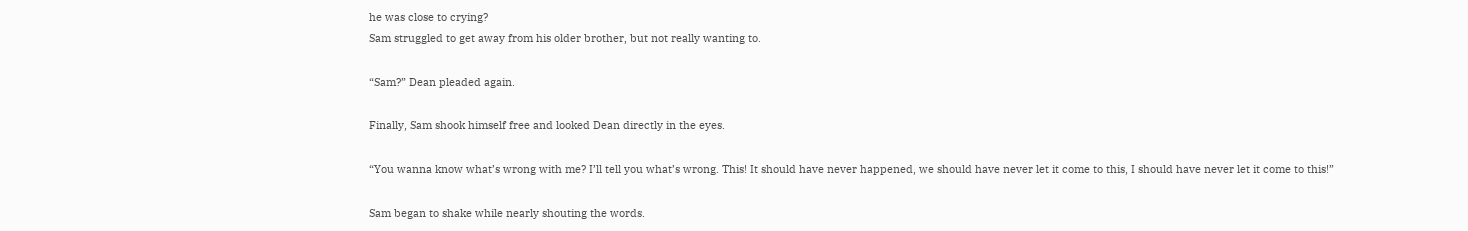he was close to crying?
Sam struggled to get away from his older brother, but not really wanting to.

“Sam?” Dean pleaded again.

Finally, Sam shook himself free and looked Dean directly in the eyes.

“You wanna know what’s wrong with me? I’ll tell you what’s wrong. This! It should have never happened, we should have never let it come to this, I should have never let it come to this!”

Sam began to shake while nearly shouting the words.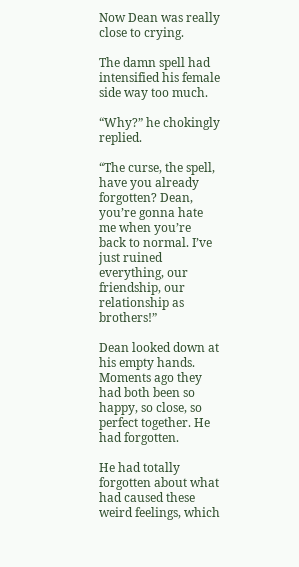Now Dean was really close to crying.

The damn spell had intensified his female side way too much.

“Why?” he chokingly replied.

“The curse, the spell, have you already forgotten? Dean, you’re gonna hate me when you’re back to normal. I’ve just ruined everything, our friendship, our relationship as brothers!”

Dean looked down at his empty hands. Moments ago they had both been so happy, so close, so perfect together. He had forgotten.

He had totally forgotten about what had caused these weird feelings, which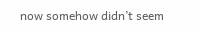now somehow didn’t seem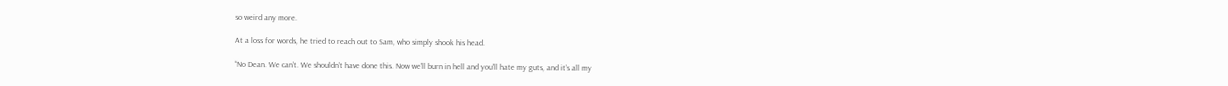so weird any more.

At a loss for words, he tried to reach out to Sam, who simply shook his head.

“No Dean. We can’t. We shouldn’t have done this. Now we’ll burn in hell and you’ll hate my guts, and it’s all my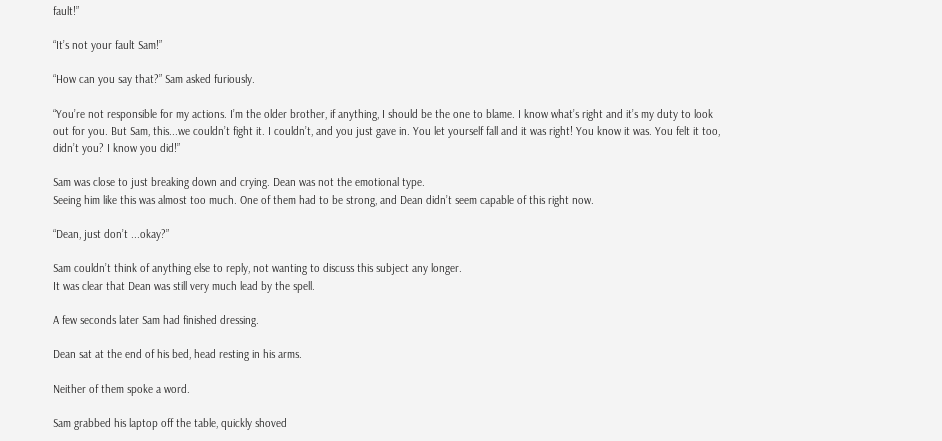fault!”

“It’s not your fault Sam!”

“How can you say that?” Sam asked furiously.

“You’re not responsible for my actions. I’m the older brother, if anything, I should be the one to blame. I know what’s right and it’s my duty to look out for you. But Sam, this...we couldn’t fight it. I couldn’t, and you just gave in. You let yourself fall and it was right! You know it was. You felt it too, didn’t you? I know you did!”

Sam was close to just breaking down and crying. Dean was not the emotional type.
Seeing him like this was almost too much. One of them had to be strong, and Dean didn’t seem capable of this right now.

“Dean, just don’t ...okay?”

Sam couldn’t think of anything else to reply, not wanting to discuss this subject any longer.
It was clear that Dean was still very much lead by the spell.

A few seconds later Sam had finished dressing.

Dean sat at the end of his bed, head resting in his arms.

Neither of them spoke a word.

Sam grabbed his laptop off the table, quickly shoved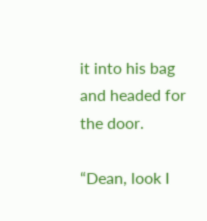it into his bag and headed for the door.

“Dean, look I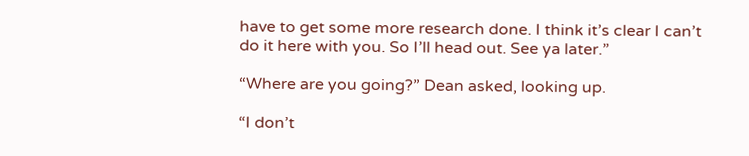have to get some more research done. I think it’s clear I can’t do it here with you. So I’ll head out. See ya later.”

“Where are you going?” Dean asked, looking up.

“I don’t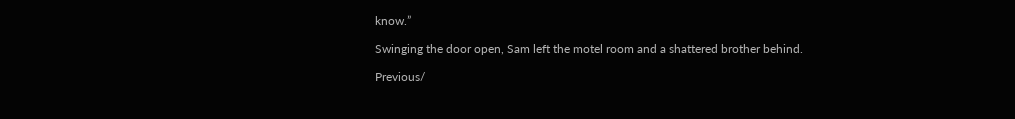know.”

Swinging the door open, Sam left the motel room and a shattered brother behind.

Previous/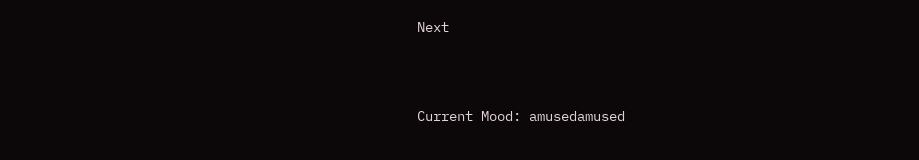Next



Current Mood: amusedamused